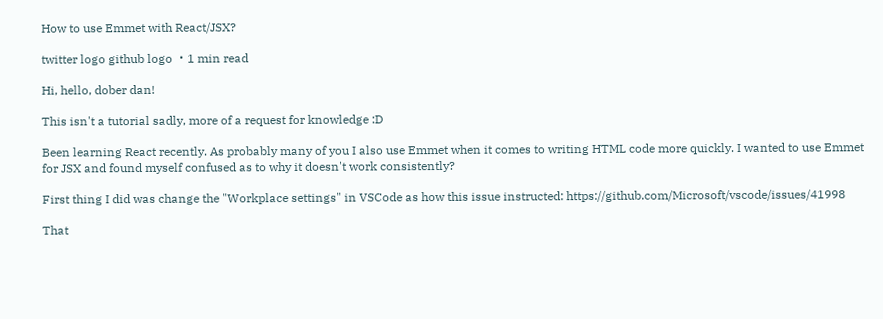How to use Emmet with React/JSX?

twitter logo github logo ・1 min read

Hi, hello, dober dan!

This isn't a tutorial sadly, more of a request for knowledge :D

Been learning React recently. As probably many of you I also use Emmet when it comes to writing HTML code more quickly. I wanted to use Emmet for JSX and found myself confused as to why it doesn't work consistently?

First thing I did was change the "Workplace settings" in VSCode as how this issue instructed: https://github.com/Microsoft/vscode/issues/41998

That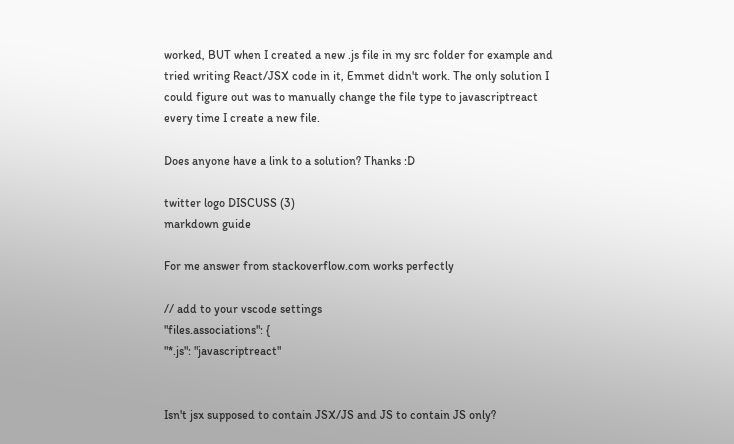worked, BUT when I created a new .js file in my src folder for example and tried writing React/JSX code in it, Emmet didn't work. The only solution I could figure out was to manually change the file type to javascriptreact every time I create a new file.

Does anyone have a link to a solution? Thanks :D

twitter logo DISCUSS (3)
markdown guide

For me answer from stackoverflow.com works perfectly

// add to your vscode settings
"files.associations": {
"*.js": "javascriptreact"


Isn't jsx supposed to contain JSX/JS and JS to contain JS only?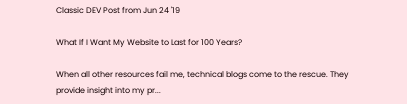Classic DEV Post from Jun 24 '19

What If I Want My Website to Last for 100 Years?

When all other resources fail me, technical blogs come to the rescue. They provide insight into my pr...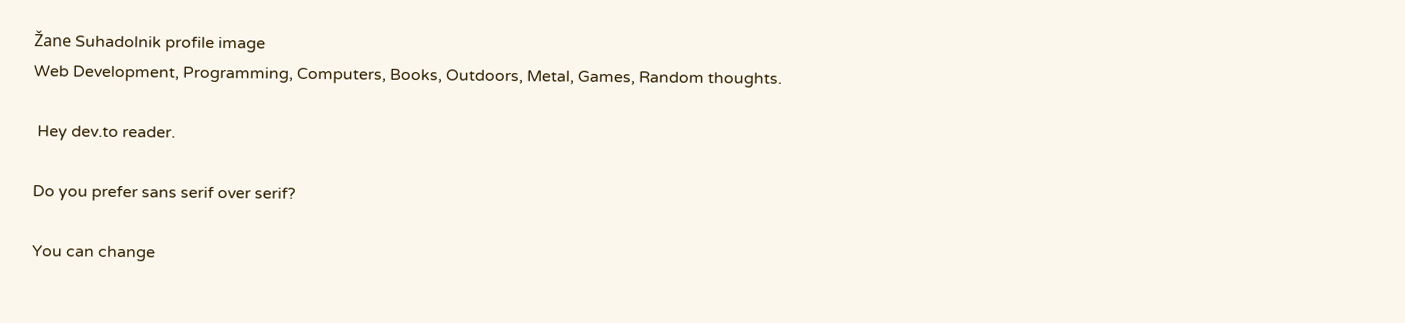Žane Suhadolnik profile image
Web Development, Programming, Computers, Books, Outdoors, Metal, Games, Random thoughts.

 Hey dev.to reader.

Do you prefer sans serif over serif?

You can change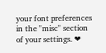your font preferences in the "misc" section of your settings. ❤